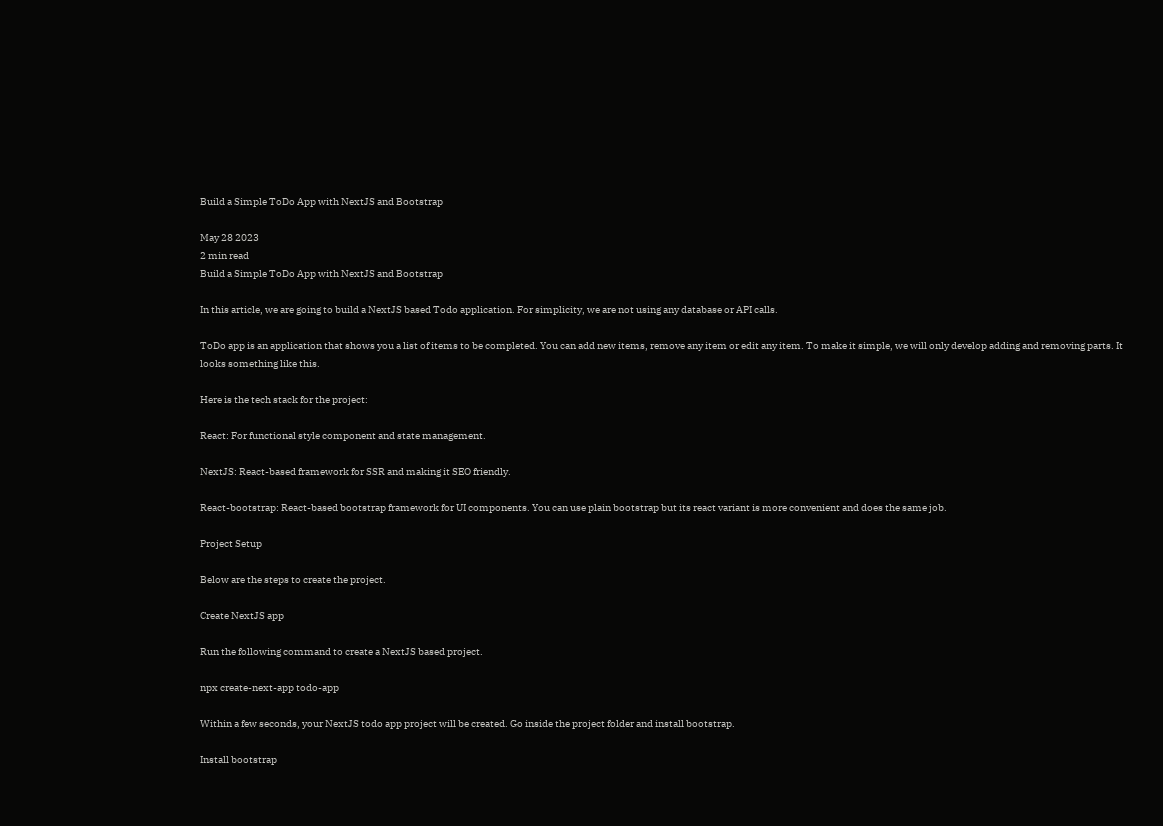Build a Simple ToDo App with NextJS and Bootstrap

May 28 2023
2 min read
Build a Simple ToDo App with NextJS and Bootstrap

In this article, we are going to build a NextJS based Todo application. For simplicity, we are not using any database or API calls.

ToDo app is an application that shows you a list of items to be completed. You can add new items, remove any item or edit any item. To make it simple, we will only develop adding and removing parts. It looks something like this.

Here is the tech stack for the project:

React: For functional style component and state management.

NextJS: React-based framework for SSR and making it SEO friendly.

React-bootstrap: React-based bootstrap framework for UI components. You can use plain bootstrap but its react variant is more convenient and does the same job.

Project Setup

Below are the steps to create the project.

Create NextJS app

Run the following command to create a NextJS based project.

npx create-next-app todo-app

Within a few seconds, your NextJS todo app project will be created. Go inside the project folder and install bootstrap.

Install bootstrap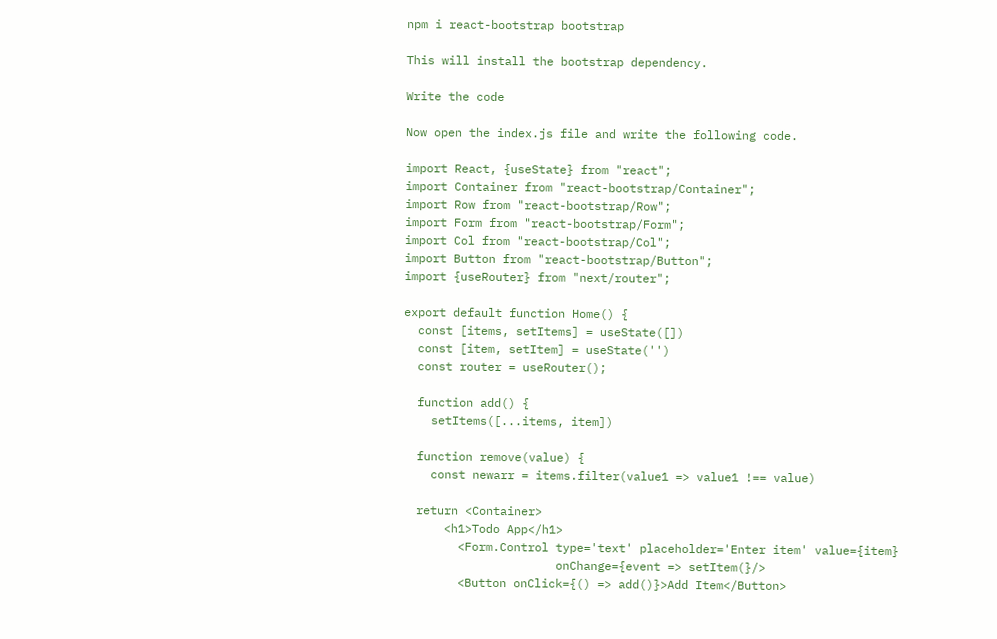npm i react-bootstrap bootstrap

This will install the bootstrap dependency.

Write the code

Now open the index.js file and write the following code.

import React, {useState} from "react";
import Container from "react-bootstrap/Container";
import Row from "react-bootstrap/Row";
import Form from "react-bootstrap/Form";
import Col from "react-bootstrap/Col";
import Button from "react-bootstrap/Button";
import {useRouter} from "next/router";

export default function Home() {
  const [items, setItems] = useState([])
  const [item, setItem] = useState('')
  const router = useRouter();

  function add() {
    setItems([...items, item])

  function remove(value) {
    const newarr = items.filter(value1 => value1 !== value)

  return <Container>
      <h1>Todo App</h1>
        <Form.Control type='text' placeholder='Enter item' value={item}
                      onChange={event => setItem(}/>
        <Button onClick={() => add()}>Add Item</Button>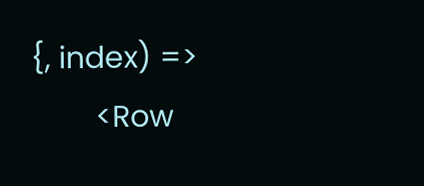{, index) =>
        <Row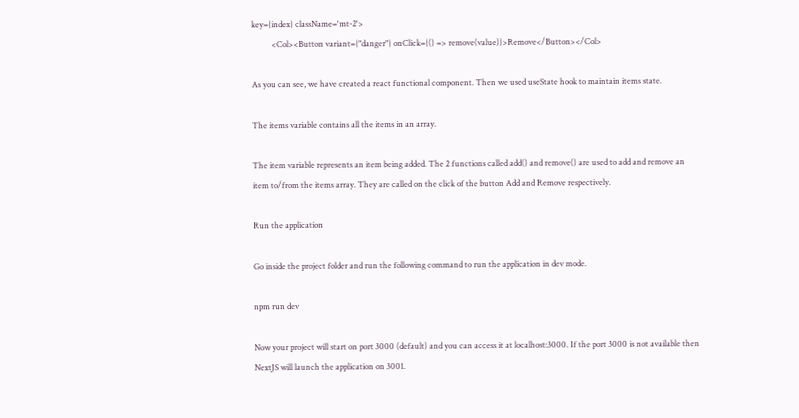key={index} className='mt-2'>
          <Col><Button variant={"danger"} onClick={() => remove(value)}>Remove</Button></Col>

As you can see, we have created a react functional component. Then we used useState hook to maintain items state.

The items variable contains all the items in an array.

The item variable represents an item being added. The 2 functions called add() and remove() are used to add and remove an item to/from the items array. They are called on the click of the button Add and Remove respectively.

Run the application

Go inside the project folder and run the following command to run the application in dev mode.

npm run dev

Now your project will start on port 3000 (default) and you can access it at localhost:3000. If the port 3000 is not available then NextJS will launch the application on 3001.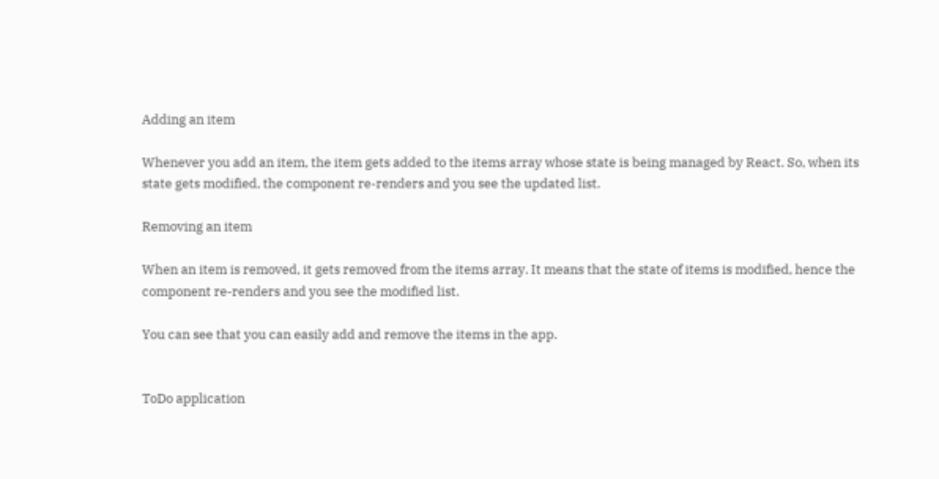Adding an item

Whenever you add an item, the item gets added to the items array whose state is being managed by React. So, when its state gets modified, the component re-renders and you see the updated list.

Removing an item

When an item is removed, it gets removed from the items array. It means that the state of items is modified, hence the component re-renders and you see the modified list.

You can see that you can easily add and remove the items in the app.


ToDo application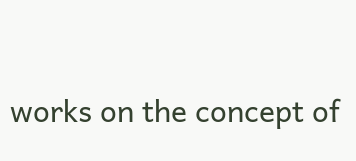works on the concept of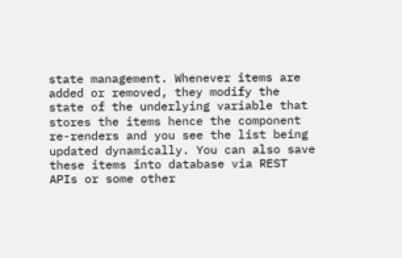state management. Whenever items are added or removed, they modify the state of the underlying variable that stores the items hence the component re-renders and you see the list being updated dynamically. You can also save these items into database via REST APIs or some other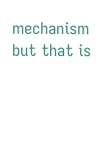mechanism but that is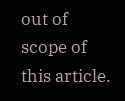out of scope of this article.